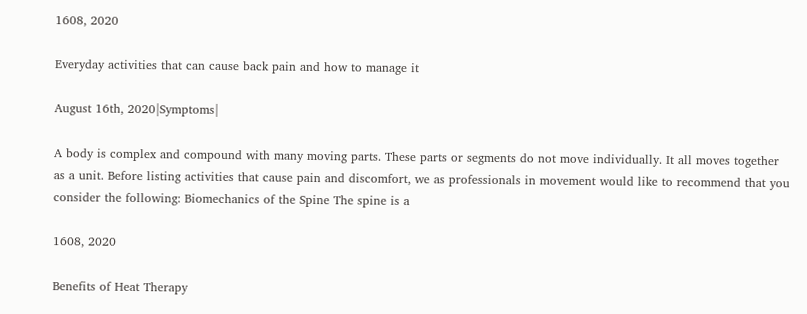1608, 2020

Everyday activities that can cause back pain and how to manage it

August 16th, 2020|Symptoms|

A body is complex and compound with many moving parts. These parts or segments do not move individually. It all moves together as a unit. Before listing activities that cause pain and discomfort, we as professionals in movement would like to recommend that you consider the following: Biomechanics of the Spine The spine is a

1608, 2020

Benefits of Heat Therapy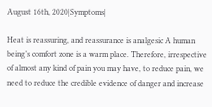August 16th, 2020|Symptoms|

Heat is reassuring, and reassurance is analgesic A human being’s comfort zone is a warm place. Therefore, irrespective of almost any kind of pain you may have, to reduce pain, we need to reduce the credible evidence of danger and increase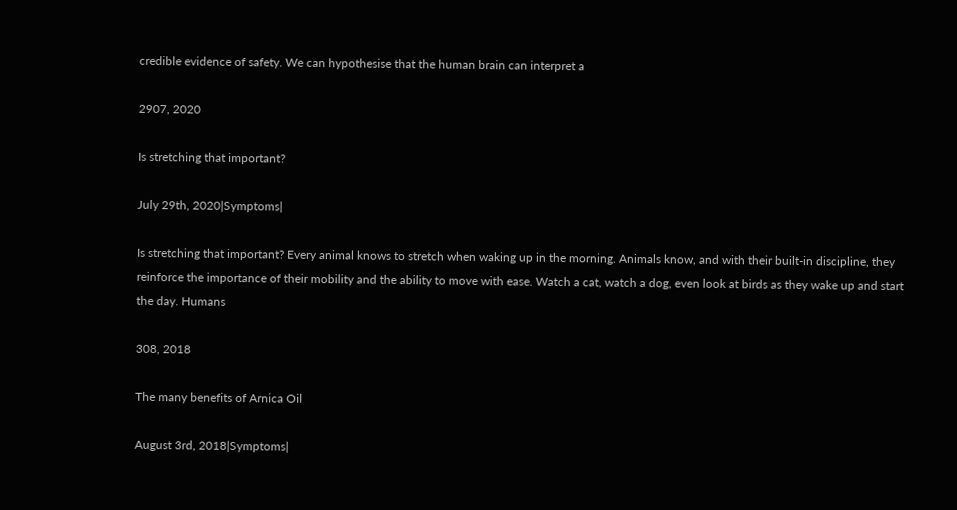credible evidence of safety. We can hypothesise that the human brain can interpret a

2907, 2020

Is stretching that important?

July 29th, 2020|Symptoms|

Is stretching that important? Every animal knows to stretch when waking up in the morning. Animals know, and with their built-in discipline, they reinforce the importance of their mobility and the ability to move with ease. Watch a cat, watch a dog, even look at birds as they wake up and start the day. Humans

308, 2018

The many benefits of Arnica Oil

August 3rd, 2018|Symptoms|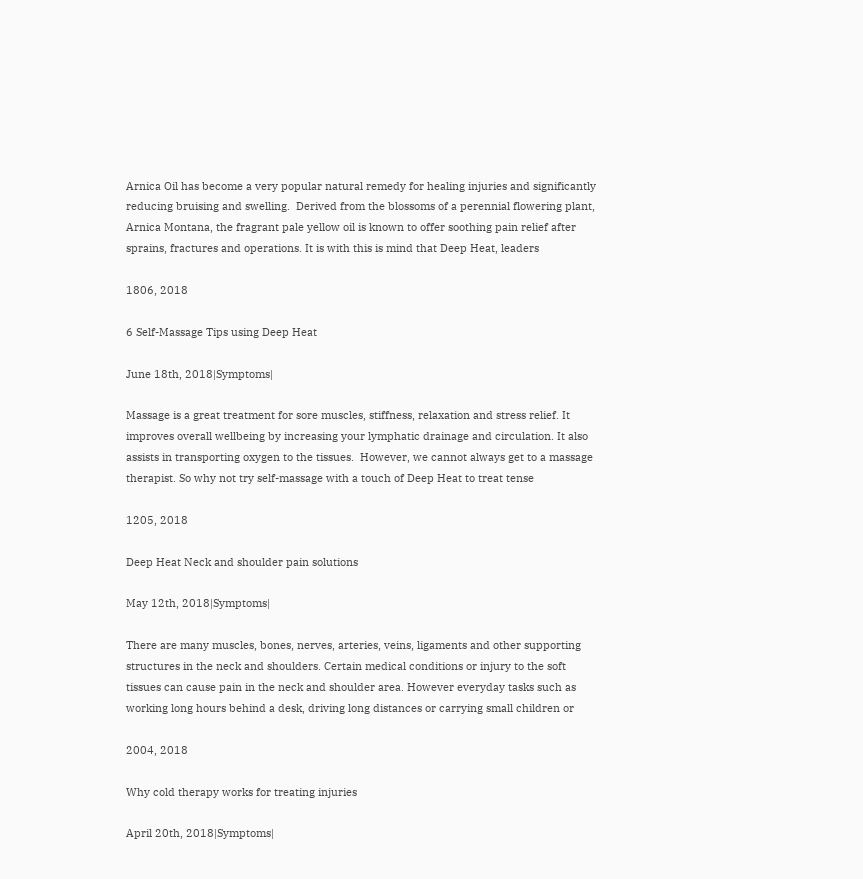Arnica Oil has become a very popular natural remedy for healing injuries and significantly reducing bruising and swelling.  Derived from the blossoms of a perennial flowering plant, Arnica Montana, the fragrant pale yellow oil is known to offer soothing pain relief after sprains, fractures and operations. It is with this is mind that Deep Heat, leaders

1806, 2018

6 Self-Massage Tips using Deep Heat

June 18th, 2018|Symptoms|

Massage is a great treatment for sore muscles, stiffness, relaxation and stress relief. It improves overall wellbeing by increasing your lymphatic drainage and circulation. It also assists in transporting oxygen to the tissues.  However, we cannot always get to a massage therapist. So why not try self-massage with a touch of Deep Heat to treat tense

1205, 2018

Deep Heat Neck and shoulder pain solutions

May 12th, 2018|Symptoms|

There are many muscles, bones, nerves, arteries, veins, ligaments and other supporting structures in the neck and shoulders. Certain medical conditions or injury to the soft tissues can cause pain in the neck and shoulder area. However everyday tasks such as working long hours behind a desk, driving long distances or carrying small children or

2004, 2018

Why cold therapy works for treating injuries

April 20th, 2018|Symptoms|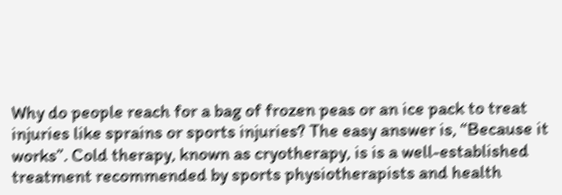Why do people reach for a bag of frozen peas or an ice pack to treat injuries like sprains or sports injuries? The easy answer is, “Because it works”. Cold therapy, known as cryotherapy, is is a well-established treatment recommended by sports physiotherapists and health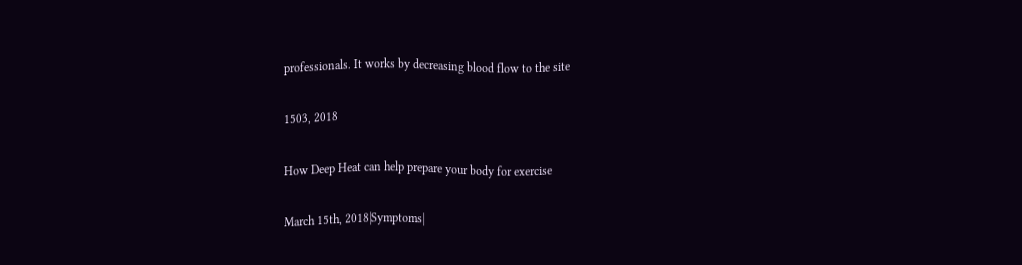professionals. It works by decreasing blood flow to the site

1503, 2018

How Deep Heat can help prepare your body for exercise

March 15th, 2018|Symptoms|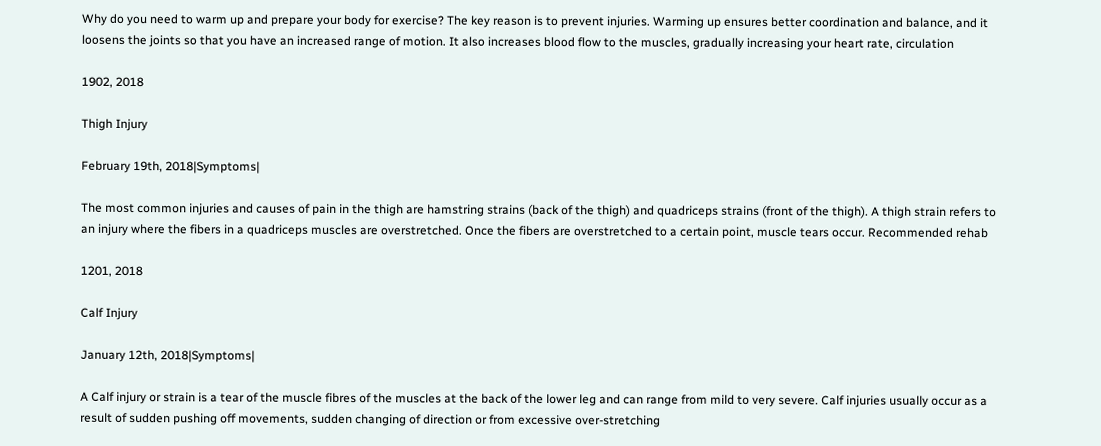Why do you need to warm up and prepare your body for exercise? The key reason is to prevent injuries. Warming up ensures better coordination and balance, and it loosens the joints so that you have an increased range of motion. It also increases blood flow to the muscles, gradually increasing your heart rate, circulation

1902, 2018

Thigh Injury

February 19th, 2018|Symptoms|

The most common injuries and causes of pain in the thigh are hamstring strains (back of the thigh) and quadriceps strains (front of the thigh). A thigh strain refers to an injury where the fibers in a quadriceps muscles are overstretched. Once the fibers are overstretched to a certain point, muscle tears occur. Recommended rehab

1201, 2018

Calf Injury

January 12th, 2018|Symptoms|

A Calf injury or strain is a tear of the muscle fibres of the muscles at the back of the lower leg and can range from mild to very severe. Calf injuries usually occur as a result of sudden pushing off movements, sudden changing of direction or from excessive over-stretching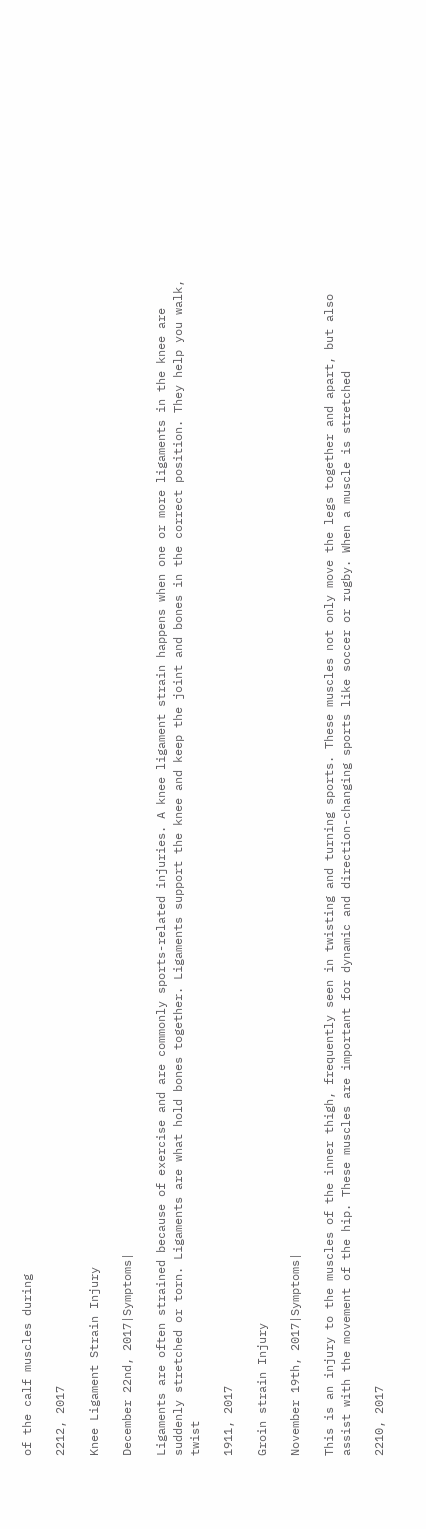of the calf muscles during

2212, 2017

Knee Ligament Strain Injury

December 22nd, 2017|Symptoms|

Ligaments are often strained because of exercise and are commonly sports-related injuries. A knee ligament strain happens when one or more ligaments in the knee are suddenly stretched or torn. Ligaments are what hold bones together. Ligaments support the knee and keep the joint and bones in the correct position. They help you walk, twist

1911, 2017

Groin strain Injury

November 19th, 2017|Symptoms|

This is an injury to the muscles of the inner thigh, frequently seen in twisting and turning sports. These muscles not only move the legs together and apart, but also assist with the movement of the hip. These muscles are important for dynamic and direction-changing sports like soccer or rugby. When a muscle is stretched

2210, 2017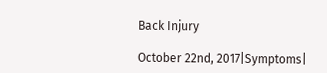Back Injury

October 22nd, 2017|Symptoms|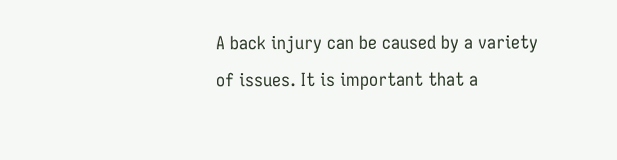A back injury can be caused by a variety of issues. It is important that a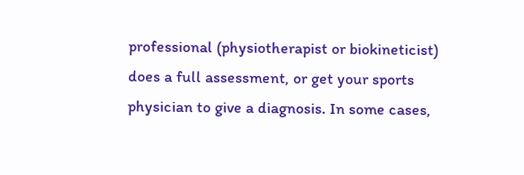professional (physiotherapist or biokineticist) does a full assessment, or get your sports physician to give a diagnosis. In some cases,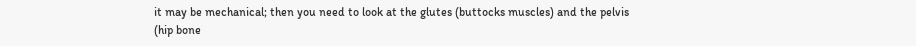it may be mechanical; then you need to look at the glutes (buttocks muscles) and the pelvis (hip bone